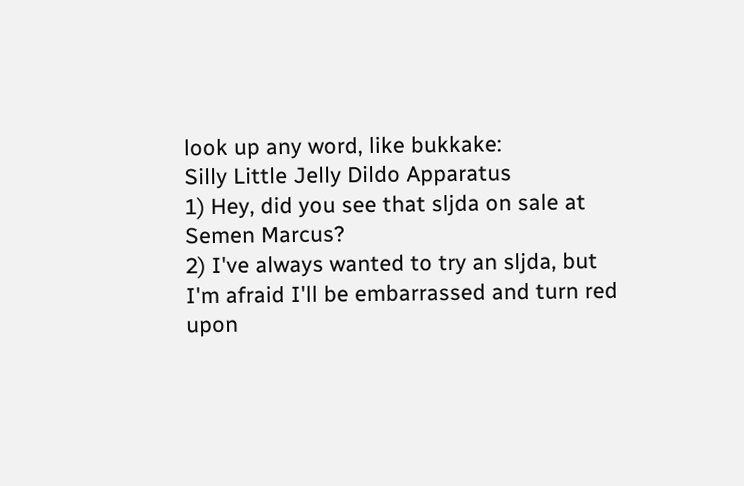look up any word, like bukkake:
Silly Little Jelly Dildo Apparatus
1) Hey, did you see that sljda on sale at Semen Marcus?
2) I've always wanted to try an sljda, but I'm afraid I'll be embarrassed and turn red upon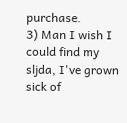purchase.
3) Man I wish I could find my sljda, I've grown sick of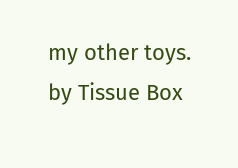my other toys.
by Tissue Box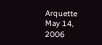Arquette May 14, 2006